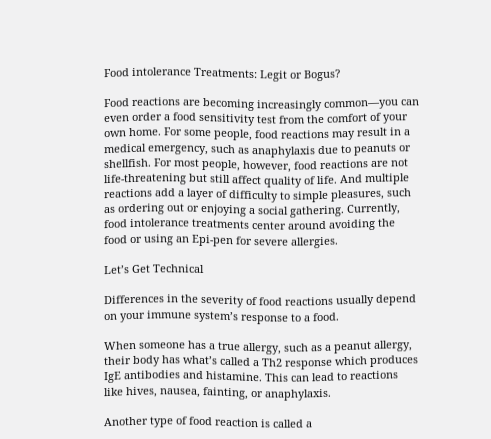Food intolerance Treatments: Legit or Bogus?

Food reactions are becoming increasingly common—you can even order a food sensitivity test from the comfort of your own home. For some people, food reactions may result in a medical emergency, such as anaphylaxis due to peanuts or shellfish. For most people, however, food reactions are not life-threatening but still affect quality of life. And multiple reactions add a layer of difficulty to simple pleasures, such as ordering out or enjoying a social gathering. Currently, food intolerance treatments center around avoiding the food or using an Epi-pen for severe allergies.

Let’s Get Technical

Differences in the severity of food reactions usually depend on your immune system’s response to a food.

When someone has a true allergy, such as a peanut allergy, their body has what’s called a Th2 response which produces IgE antibodies and histamine. This can lead to reactions like hives, nausea, fainting, or anaphylaxis.

Another type of food reaction is called a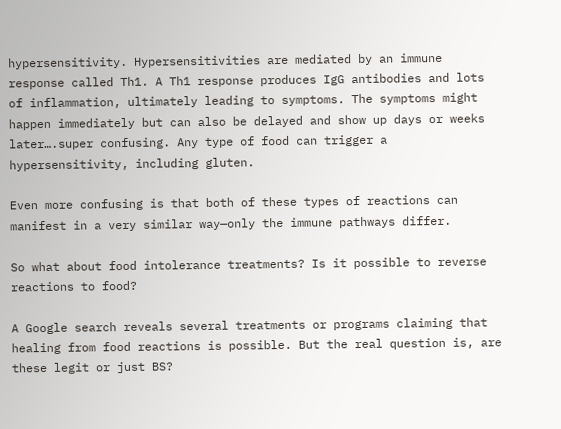hypersensitivity. Hypersensitivities are mediated by an immune response called Th1. A Th1 response produces IgG antibodies and lots of inflammation, ultimately leading to symptoms. The symptoms might happen immediately but can also be delayed and show up days or weeks later….super confusing. Any type of food can trigger a hypersensitivity, including gluten.

Even more confusing is that both of these types of reactions can manifest in a very similar way—only the immune pathways differ.

So what about food intolerance treatments? Is it possible to reverse reactions to food?

A Google search reveals several treatments or programs claiming that healing from food reactions is possible. But the real question is, are these legit or just BS?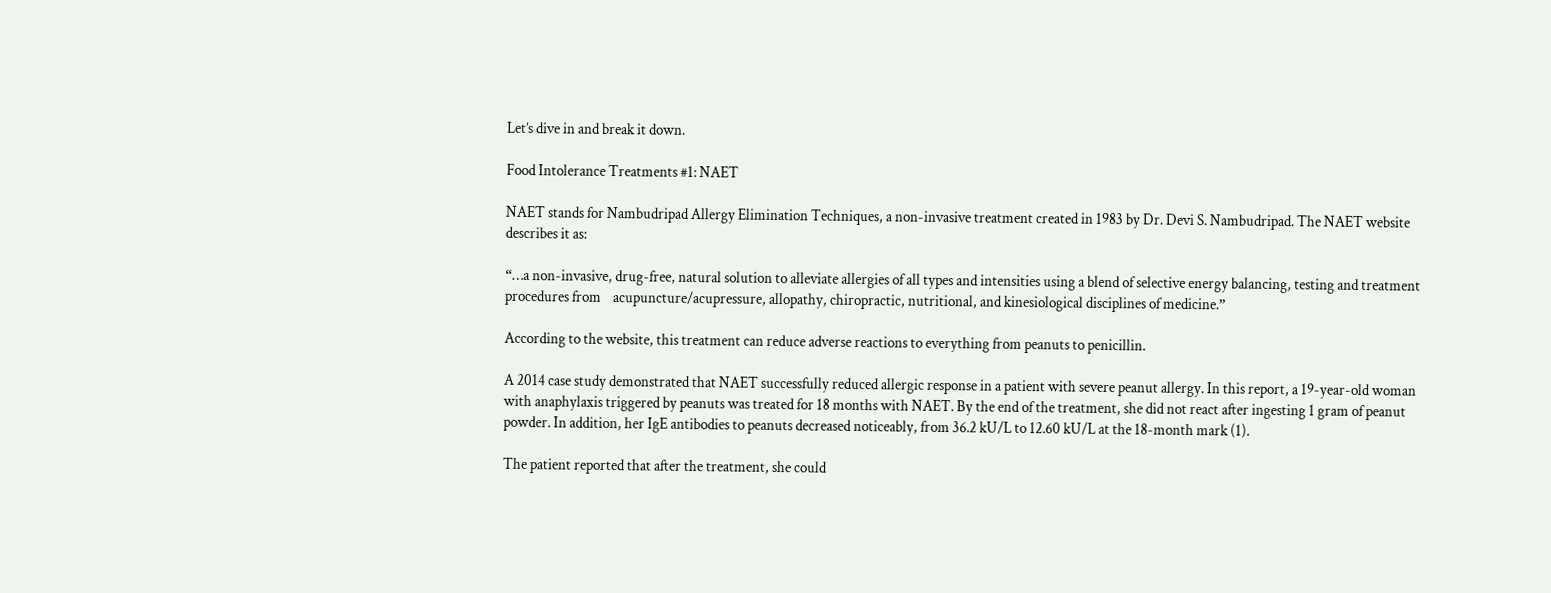Let’s dive in and break it down.

Food Intolerance Treatments #1: NAET

NAET stands for Nambudripad Allergy Elimination Techniques, a non-invasive treatment created in 1983 by Dr. Devi S. Nambudripad. The NAET website describes it as:

“…a non-invasive, drug-free, natural solution to alleviate allergies of all types and intensities using a blend of selective energy balancing, testing and treatment procedures from    acupuncture/acupressure, allopathy, chiropractic, nutritional, and kinesiological disciplines of medicine.”

According to the website, this treatment can reduce adverse reactions to everything from peanuts to penicillin.

A 2014 case study demonstrated that NAET successfully reduced allergic response in a patient with severe peanut allergy. In this report, a 19-year-old woman with anaphylaxis triggered by peanuts was treated for 18 months with NAET. By the end of the treatment, she did not react after ingesting 1 gram of peanut powder. In addition, her IgE antibodies to peanuts decreased noticeably, from 36.2 kU/L to 12.60 kU/L at the 18-month mark (1).

The patient reported that after the treatment, she could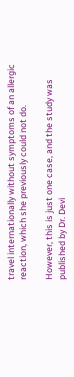travel internationally without symptoms of an allergic reaction, which she previously could not do.

However, this is just one case, and the study was published by Dr. Devi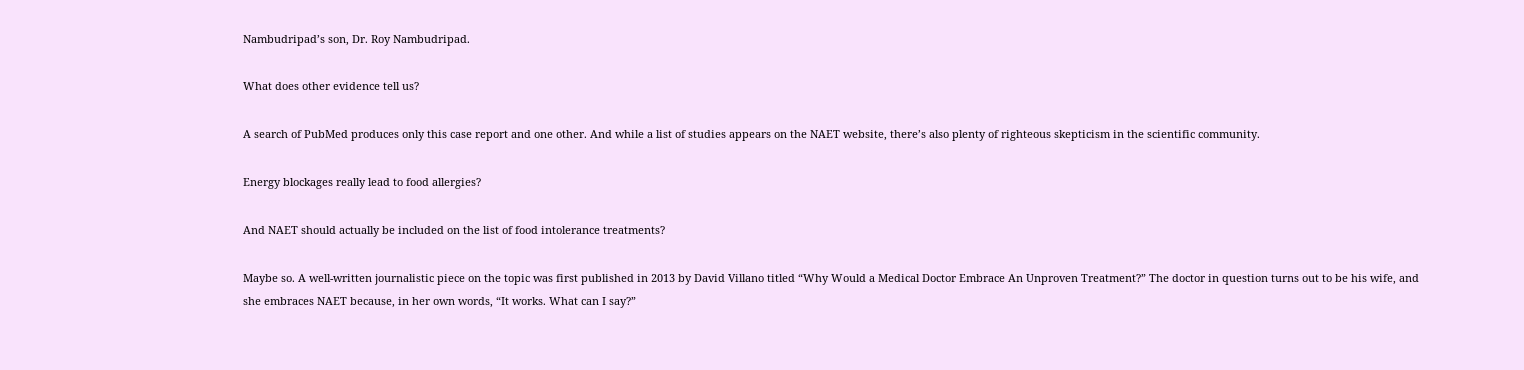Nambudripad’s son, Dr. Roy Nambudripad.

What does other evidence tell us?

A search of PubMed produces only this case report and one other. And while a list of studies appears on the NAET website, there’s also plenty of righteous skepticism in the scientific community.

Energy blockages really lead to food allergies?

And NAET should actually be included on the list of food intolerance treatments?

Maybe so. A well-written journalistic piece on the topic was first published in 2013 by David Villano titled “Why Would a Medical Doctor Embrace An Unproven Treatment?” The doctor in question turns out to be his wife, and she embraces NAET because, in her own words, “It works. What can I say?”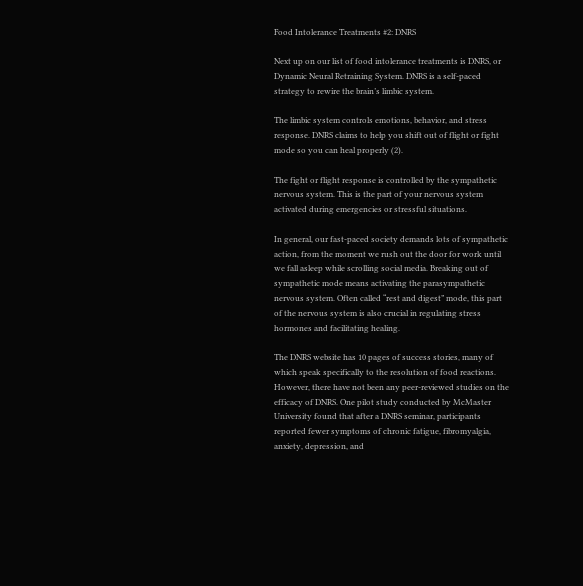Food Intolerance Treatments #2: DNRS

Next up on our list of food intolerance treatments is DNRS, or Dynamic Neural Retraining System. DNRS is a self-paced strategy to rewire the brain’s limbic system.

The limbic system controls emotions, behavior, and stress response. DNRS claims to help you shift out of flight or fight mode so you can heal properly (2).

The fight or flight response is controlled by the sympathetic nervous system. This is the part of your nervous system activated during emergencies or stressful situations.

In general, our fast-paced society demands lots of sympathetic action, from the moment we rush out the door for work until we fall asleep while scrolling social media. Breaking out of sympathetic mode means activating the parasympathetic nervous system. Often called “rest and digest” mode, this part of the nervous system is also crucial in regulating stress hormones and facilitating healing.

The DNRS website has 10 pages of success stories, many of which speak specifically to the resolution of food reactions. However, there have not been any peer-reviewed studies on the efficacy of DNRS. One pilot study conducted by McMaster University found that after a DNRS seminar, participants reported fewer symptoms of chronic fatigue, fibromyalgia, anxiety, depression, and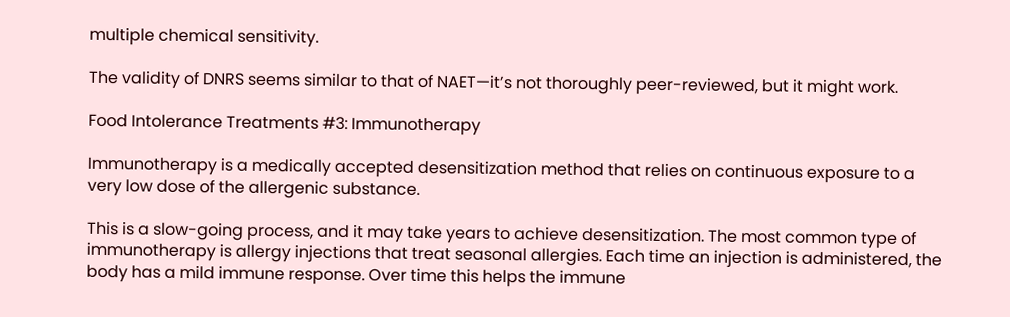multiple chemical sensitivity.

The validity of DNRS seems similar to that of NAET—it’s not thoroughly peer-reviewed, but it might work.

Food Intolerance Treatments #3: Immunotherapy

Immunotherapy is a medically accepted desensitization method that relies on continuous exposure to a very low dose of the allergenic substance.

This is a slow-going process, and it may take years to achieve desensitization. The most common type of immunotherapy is allergy injections that treat seasonal allergies. Each time an injection is administered, the body has a mild immune response. Over time this helps the immune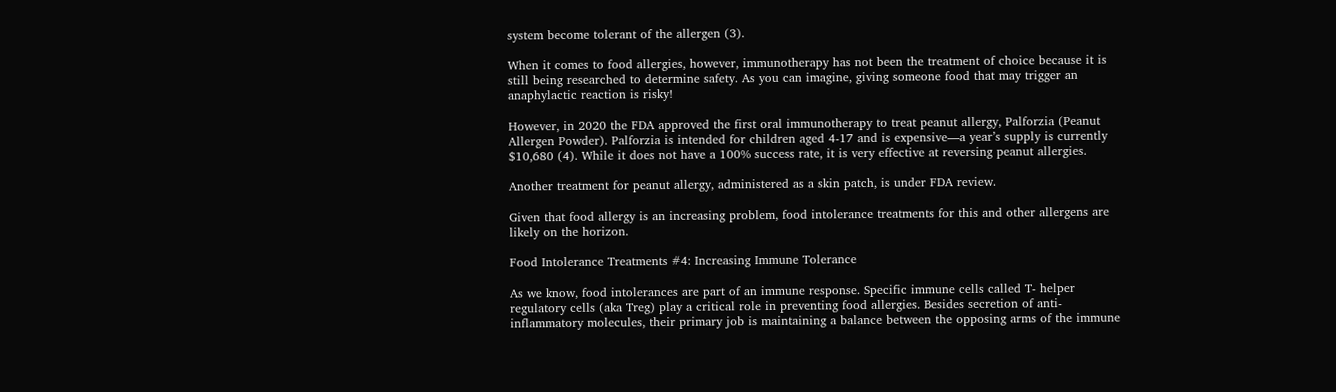system become tolerant of the allergen (3).

When it comes to food allergies, however, immunotherapy has not been the treatment of choice because it is still being researched to determine safety. As you can imagine, giving someone food that may trigger an anaphylactic reaction is risky!

However, in 2020 the FDA approved the first oral immunotherapy to treat peanut allergy, Palforzia (Peanut Allergen Powder). Palforzia is intended for children aged 4-17 and is expensive—a year’s supply is currently $10,680 (4). While it does not have a 100% success rate, it is very effective at reversing peanut allergies.

Another treatment for peanut allergy, administered as a skin patch, is under FDA review.

Given that food allergy is an increasing problem, food intolerance treatments for this and other allergens are likely on the horizon.

Food Intolerance Treatments #4: Increasing Immune Tolerance

As we know, food intolerances are part of an immune response. Specific immune cells called T- helper regulatory cells (aka Treg) play a critical role in preventing food allergies. Besides secretion of anti-inflammatory molecules, their primary job is maintaining a balance between the opposing arms of the immune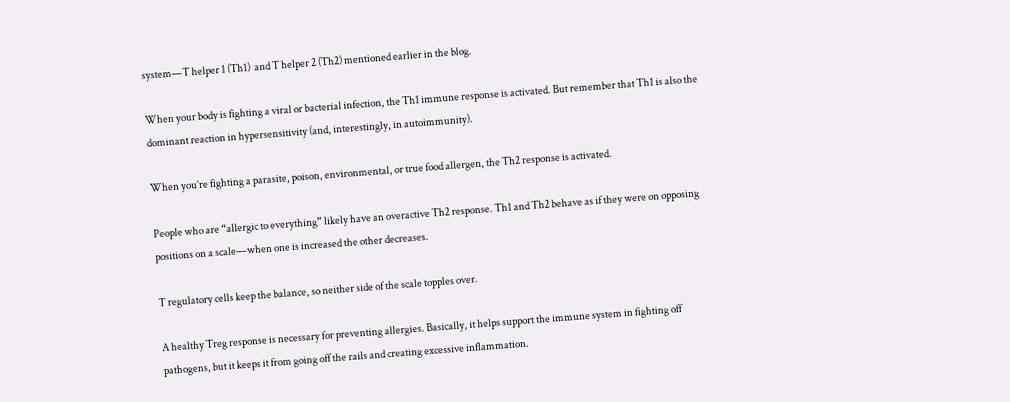system—T helper 1 (Th1)  and T helper 2 (Th2) mentioned earlier in the blog.

When your body is fighting a viral or bacterial infection, the Th1 immune response is activated. But remember that Th1 is also the dominant reaction in hypersensitivity (and, interestingly, in autoimmunity).

When you’re fighting a parasite, poison, environmental, or true food allergen, the Th2 response is activated.

People who are “allergic to everything” likely have an overactive Th2 response. Th1 and Th2 behave as if they were on opposing positions on a scale—when one is increased the other decreases.

T regulatory cells keep the balance, so neither side of the scale topples over.

A healthy Treg response is necessary for preventing allergies. Basically, it helps support the immune system in fighting off pathogens, but it keeps it from going off the rails and creating excessive inflammation.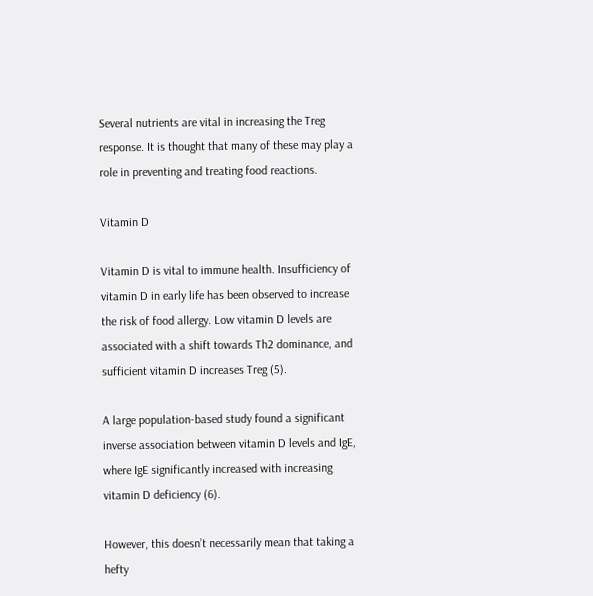Several nutrients are vital in increasing the Treg response. It is thought that many of these may play a role in preventing and treating food reactions.

Vitamin D

Vitamin D is vital to immune health. Insufficiency of vitamin D in early life has been observed to increase the risk of food allergy. Low vitamin D levels are associated with a shift towards Th2 dominance, and sufficient vitamin D increases Treg (5).

A large population-based study found a significant inverse association between vitamin D levels and IgE, where IgE significantly increased with increasing vitamin D deficiency (6).

However, this doesn’t necessarily mean that taking a hefty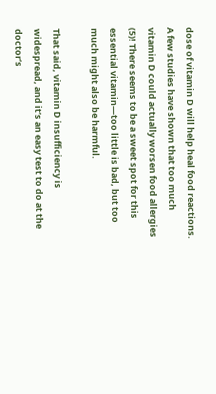dose of vitamin D will help heal food reactions. A few studies have shown that too much vitamin D could actually worsen food allergies (5)! There seems to be a sweet spot for this essential vitamin—too little is bad, but too much might also be harmful.

That said, vitamin D insufficiency is widespread, and it’s an easy test to do at the doctor’s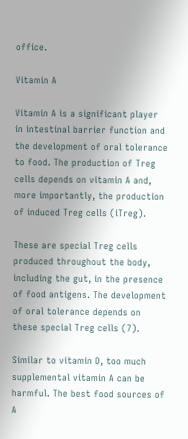office.

Vitamin A

Vitamin A is a significant player in intestinal barrier function and the development of oral tolerance to food. The production of Treg cells depends on vitamin A and, more importantly, the production of induced Treg cells (iTreg).

These are special Treg cells produced throughout the body, including the gut, in the presence of food antigens. The development of oral tolerance depends on these special Treg cells (7).

Similar to vitamin D, too much supplemental vitamin A can be harmful. The best food sources of A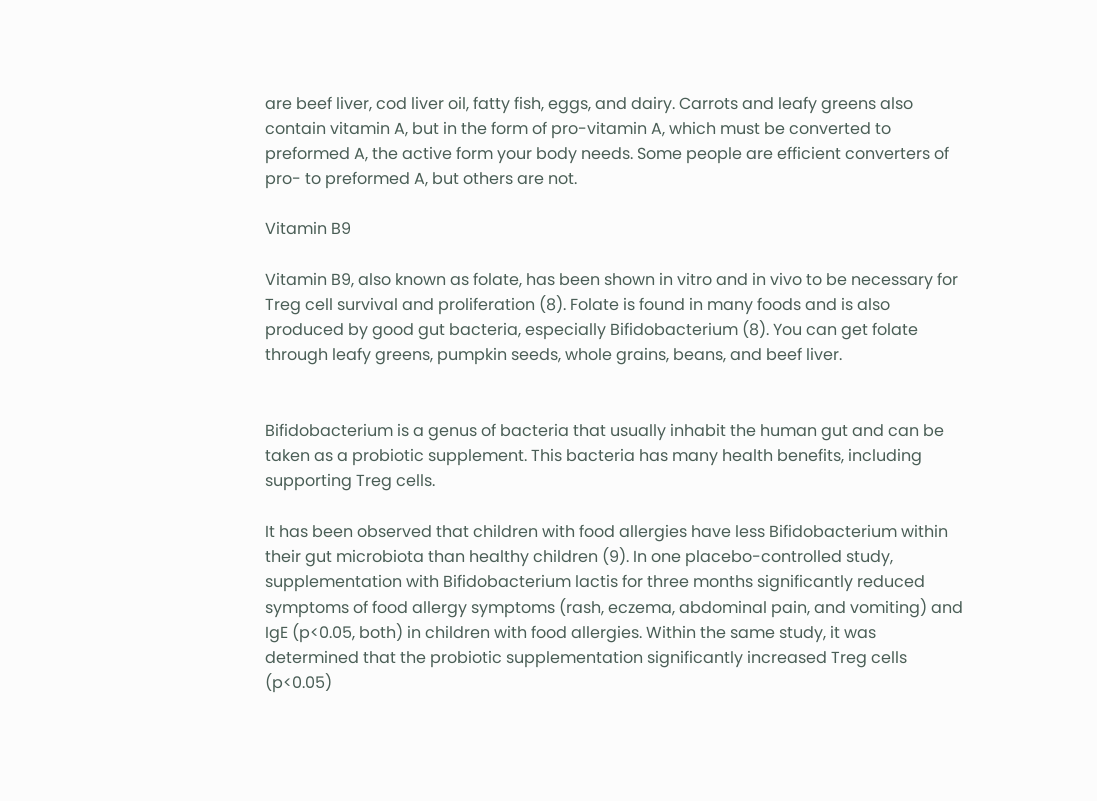are beef liver, cod liver oil, fatty fish, eggs, and dairy. Carrots and leafy greens also contain vitamin A, but in the form of pro-vitamin A, which must be converted to preformed A, the active form your body needs. Some people are efficient converters of pro- to preformed A, but others are not.

Vitamin B9

Vitamin B9, also known as folate, has been shown in vitro and in vivo to be necessary for Treg cell survival and proliferation (8). Folate is found in many foods and is also produced by good gut bacteria, especially Bifidobacterium (8). You can get folate through leafy greens, pumpkin seeds, whole grains, beans, and beef liver.


Bifidobacterium is a genus of bacteria that usually inhabit the human gut and can be taken as a probiotic supplement. This bacteria has many health benefits, including supporting Treg cells.

It has been observed that children with food allergies have less Bifidobacterium within their gut microbiota than healthy children (9). In one placebo-controlled study, supplementation with Bifidobacterium lactis for three months significantly reduced symptoms of food allergy symptoms (rash, eczema, abdominal pain, and vomiting) and IgE (p<0.05, both) in children with food allergies. Within the same study, it was determined that the probiotic supplementation significantly increased Treg cells (p<0.05)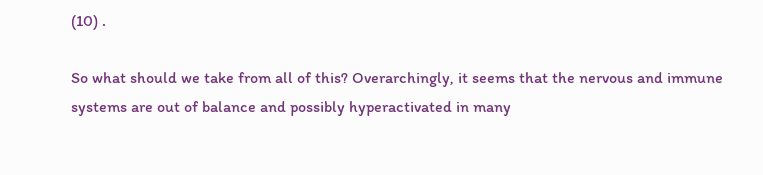(10) .

So what should we take from all of this? Overarchingly, it seems that the nervous and immune systems are out of balance and possibly hyperactivated in many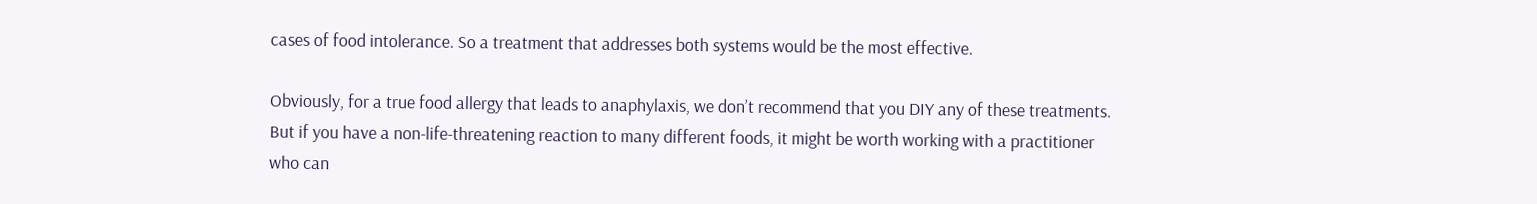cases of food intolerance. So a treatment that addresses both systems would be the most effective.

Obviously, for a true food allergy that leads to anaphylaxis, we don’t recommend that you DIY any of these treatments. But if you have a non-life-threatening reaction to many different foods, it might be worth working with a practitioner who can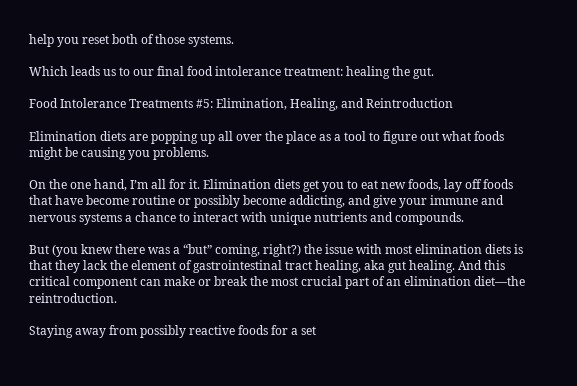help you reset both of those systems.

Which leads us to our final food intolerance treatment: healing the gut.

Food Intolerance Treatments #5: Elimination, Healing, and Reintroduction

Elimination diets are popping up all over the place as a tool to figure out what foods might be causing you problems.

On the one hand, I’m all for it. Elimination diets get you to eat new foods, lay off foods that have become routine or possibly become addicting, and give your immune and nervous systems a chance to interact with unique nutrients and compounds.

But (you knew there was a “but” coming, right?) the issue with most elimination diets is that they lack the element of gastrointestinal tract healing, aka gut healing. And this critical component can make or break the most crucial part of an elimination diet—the reintroduction.

Staying away from possibly reactive foods for a set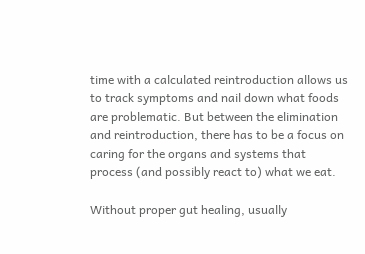time with a calculated reintroduction allows us to track symptoms and nail down what foods are problematic. But between the elimination and reintroduction, there has to be a focus on caring for the organs and systems that process (and possibly react to) what we eat.

Without proper gut healing, usually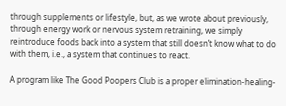through supplements or lifestyle, but, as we wrote about previously, through energy work or nervous system retraining, we simply reintroduce foods back into a system that still doesn’t know what to do with them, i.e., a system that continues to react.

A program like The Good Poopers Club is a proper elimination-healing-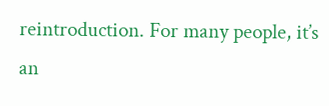reintroduction. For many people, it’s an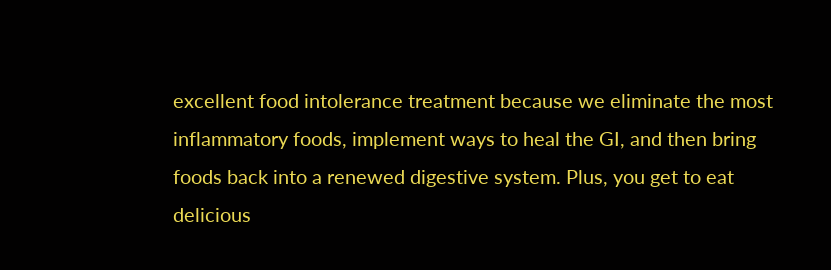excellent food intolerance treatment because we eliminate the most inflammatory foods, implement ways to heal the GI, and then bring foods back into a renewed digestive system. Plus, you get to eat delicious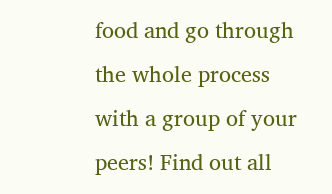food and go through the whole process with a group of your peers! Find out all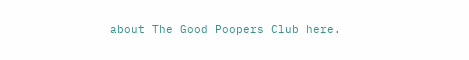about The Good Poopers Club here.